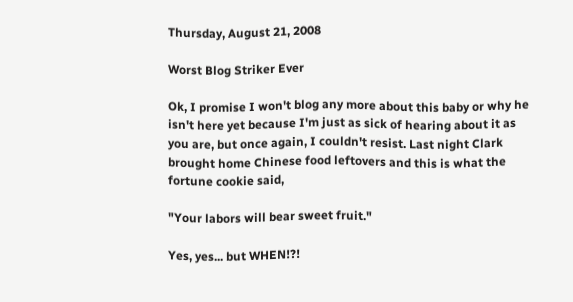Thursday, August 21, 2008

Worst Blog Striker Ever

Ok, I promise I won't blog any more about this baby or why he isn't here yet because I'm just as sick of hearing about it as you are, but once again, I couldn't resist. Last night Clark brought home Chinese food leftovers and this is what the fortune cookie said,

"Your labors will bear sweet fruit."

Yes, yes... but WHEN!?!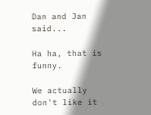Dan and Jan said...

Ha ha, that is funny.

We actually don't like it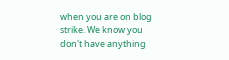when you are on blog strike. We know you don't have anything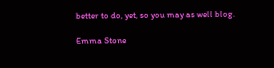better to do, yet, so you may as well blog.

Emma Stone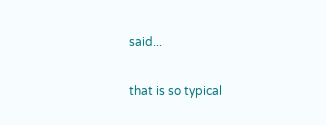said...

that is so typical